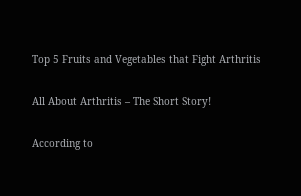Top 5 Fruits and Vegetables that Fight Arthritis

All About Arthritis – The Short Story!

According to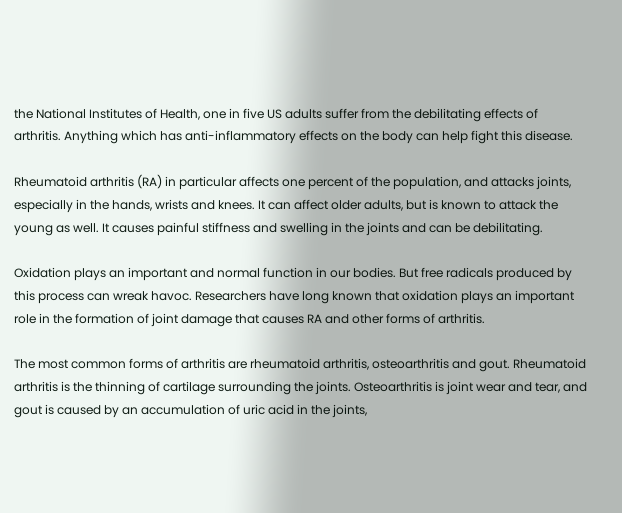the National Institutes of Health, one in five US adults suffer from the debilitating effects of arthritis. Anything which has anti-inflammatory effects on the body can help fight this disease.

Rheumatoid arthritis (RA) in particular affects one percent of the population, and attacks joints, especially in the hands, wrists and knees. It can affect older adults, but is known to attack the young as well. It causes painful stiffness and swelling in the joints and can be debilitating.

Oxidation plays an important and normal function in our bodies. But free radicals produced by this process can wreak havoc. Researchers have long known that oxidation plays an important role in the formation of joint damage that causes RA and other forms of arthritis.

The most common forms of arthritis are rheumatoid arthritis, osteoarthritis and gout. Rheumatoid arthritis is the thinning of cartilage surrounding the joints. Osteoarthritis is joint wear and tear, and gout is caused by an accumulation of uric acid in the joints,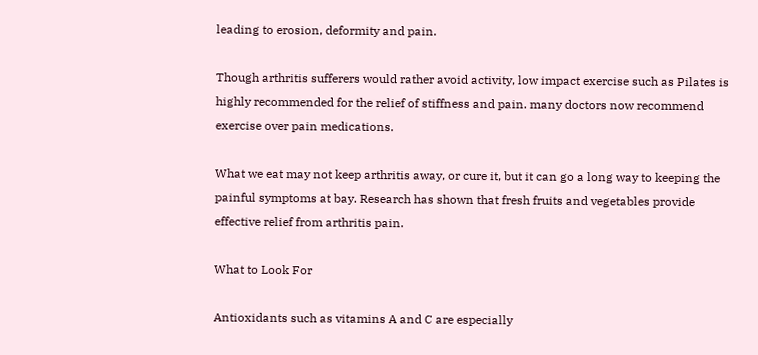leading to erosion, deformity and pain.

Though arthritis sufferers would rather avoid activity, low impact exercise such as Pilates is highly recommended for the relief of stiffness and pain. many doctors now recommend exercise over pain medications.

What we eat may not keep arthritis away, or cure it, but it can go a long way to keeping the painful symptoms at bay. Research has shown that fresh fruits and vegetables provide effective relief from arthritis pain.

What to Look For

Antioxidants such as vitamins A and C are especially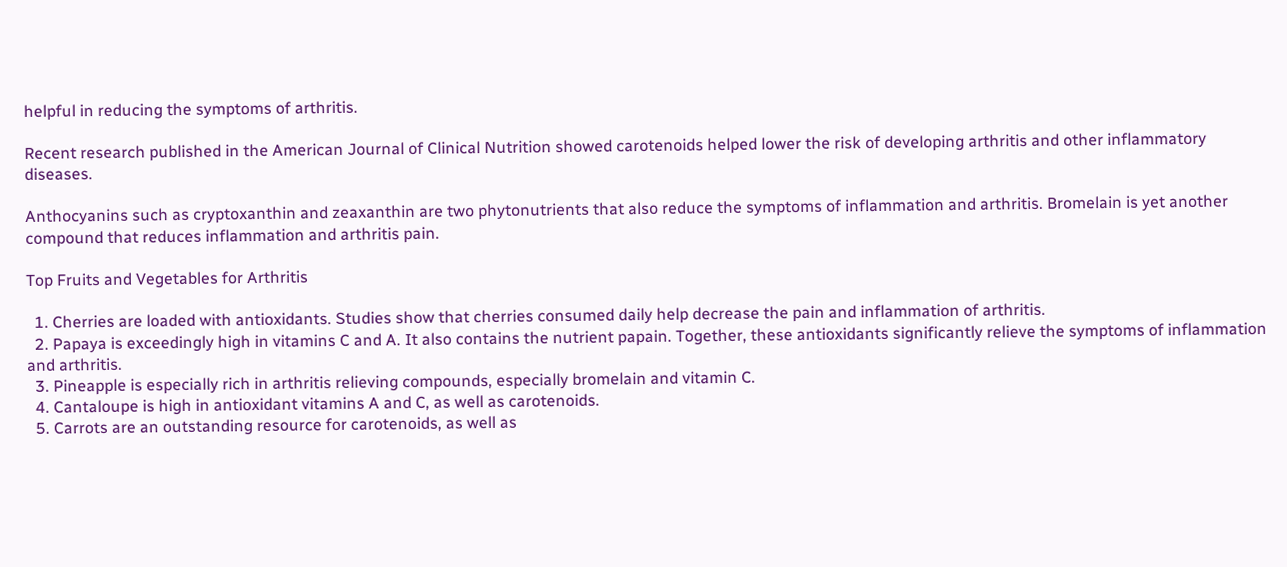helpful in reducing the symptoms of arthritis.

Recent research published in the American Journal of Clinical Nutrition showed carotenoids helped lower the risk of developing arthritis and other inflammatory diseases.

Anthocyanins such as cryptoxanthin and zeaxanthin are two phytonutrients that also reduce the symptoms of inflammation and arthritis. Bromelain is yet another compound that reduces inflammation and arthritis pain.

Top Fruits and Vegetables for Arthritis

  1. Cherries are loaded with antioxidants. Studies show that cherries consumed daily help decrease the pain and inflammation of arthritis.
  2. Papaya is exceedingly high in vitamins C and A. It also contains the nutrient papain. Together, these antioxidants significantly relieve the symptoms of inflammation and arthritis.
  3. Pineapple is especially rich in arthritis relieving compounds, especially bromelain and vitamin C.
  4. Cantaloupe is high in antioxidant vitamins A and C, as well as carotenoids.
  5. Carrots are an outstanding resource for carotenoids, as well as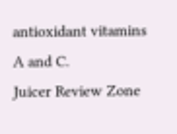antioxidant vitamins A and C.
Juicer Review Zone